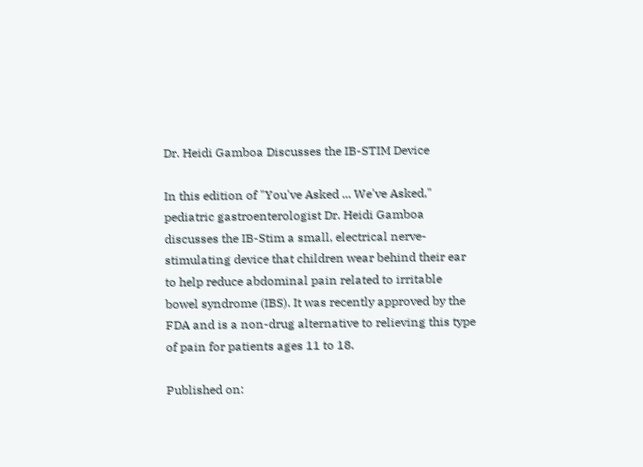Dr. Heidi Gamboa Discusses the IB-STIM Device

In this edition of "You've Asked ... We've Asked," pediatric gastroenterologist Dr. Heidi Gamboa discusses the IB-Stim a small, electrical nerve-stimulating device that children wear behind their ear to help reduce abdominal pain related to irritable bowel syndrome (IBS). It was recently approved by the FDA and is a non-drug alternative to relieving this type of pain for patients ages 11 to 18.

Published on: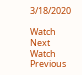3/18/2020

Watch Next Watch Previous